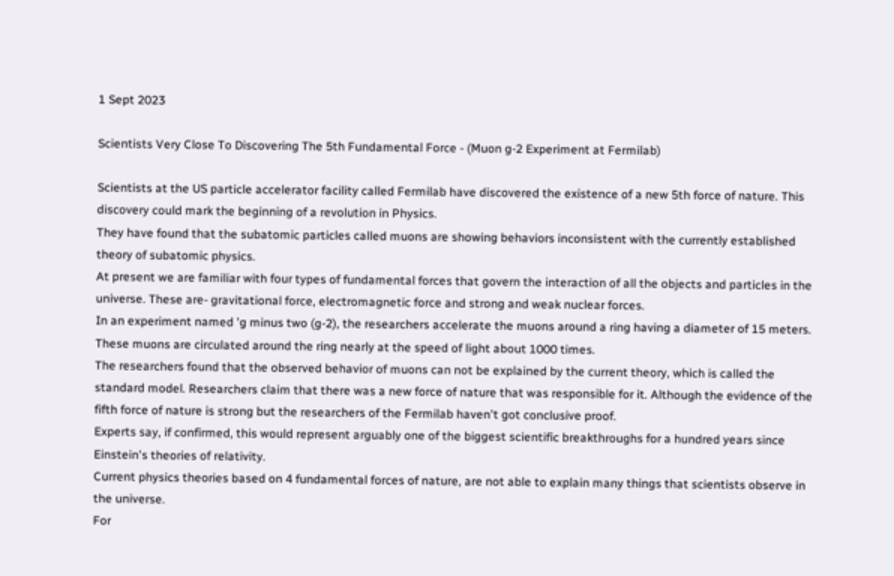1 Sept 2023

Scientists Very Close To Discovering The 5th Fundamental Force - (Muon g-2 Experiment at Fermilab)

Scientists at the US particle accelerator facility called Fermilab have discovered the existence of a new 5th force of nature. This discovery could mark the beginning of a revolution in Physics.
They have found that the subatomic particles called muons are showing behaviors inconsistent with the currently established theory of subatomic physics.
At present we are familiar with four types of fundamental forces that govern the interaction of all the objects and particles in the universe. These are- gravitational force, electromagnetic force and strong and weak nuclear forces.
In an experiment named 'g minus two (g-2), the researchers accelerate the muons around a ring having a diameter of 15 meters. These muons are circulated around the ring nearly at the speed of light about 1000 times.
The researchers found that the observed behavior of muons can not be explained by the current theory, which is called the standard model. Researchers claim that there was a new force of nature that was responsible for it. Although the evidence of the fifth force of nature is strong but the researchers of the Fermilab haven't got conclusive proof.
Experts say, if confirmed, this would represent arguably one of the biggest scientific breakthroughs for a hundred years since Einstein's theories of relativity.
Current physics theories based on 4 fundamental forces of nature, are not able to explain many things that scientists observe in the universe.
For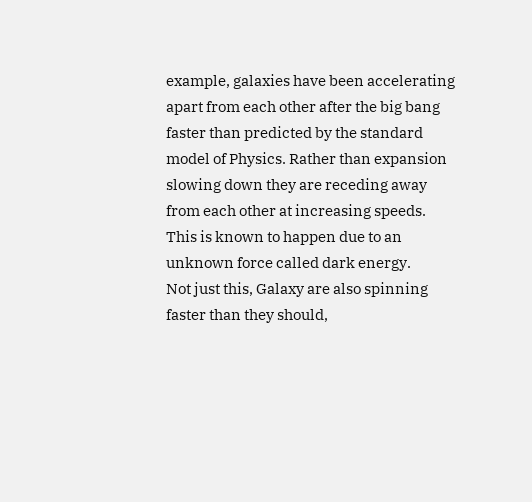example, galaxies have been accelerating apart from each other after the big bang faster than predicted by the standard model of Physics. Rather than expansion slowing down they are receding away from each other at increasing speeds. This is known to happen due to an unknown force called dark energy.
Not just this, Galaxy are also spinning faster than they should,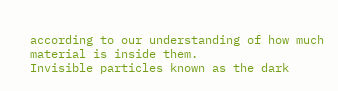according to our understanding of how much material is inside them.
Invisible particles known as the dark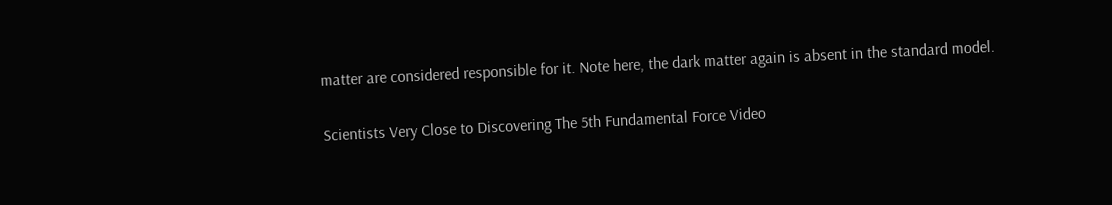matter are considered responsible for it. Note here, the dark matter again is absent in the standard model.

Scientists Very Close to Discovering The 5th Fundamental Force Video